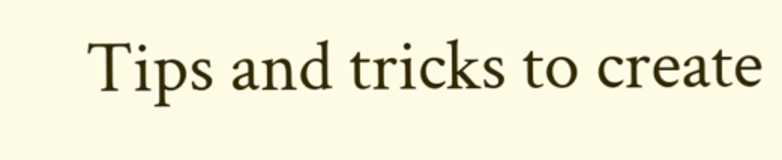Tips and tricks to create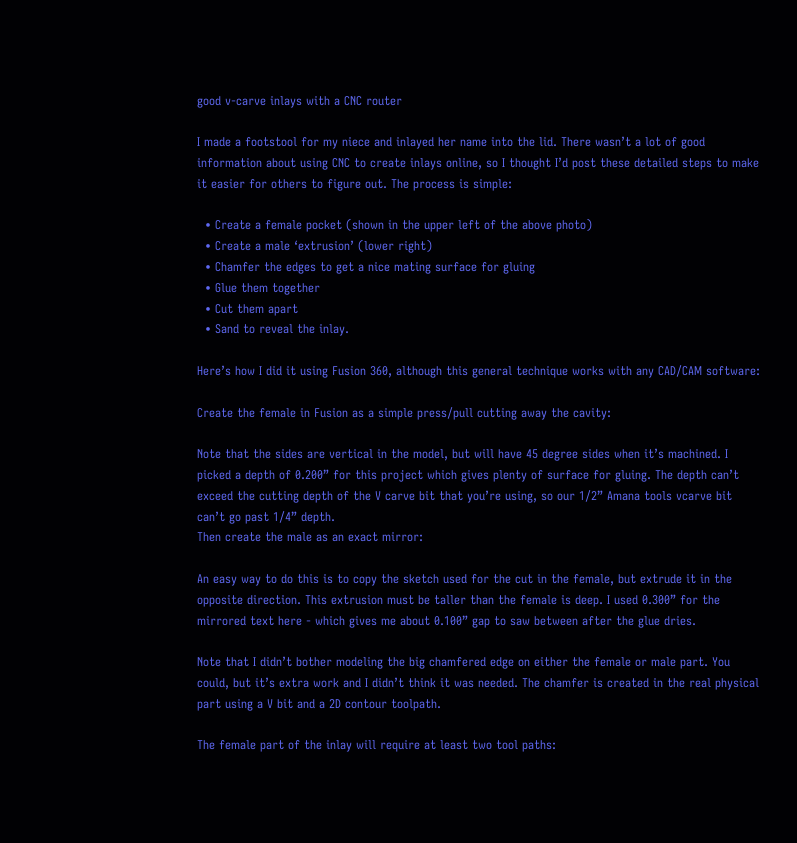good v-carve inlays with a CNC router

I made a footstool for my niece and inlayed her name into the lid. There wasn’t a lot of good information about using CNC to create inlays online, so I thought I’d post these detailed steps to make it easier for others to figure out. The process is simple:

  • Create a female pocket (shown in the upper left of the above photo)
  • Create a male ‘extrusion’ (lower right)
  • Chamfer the edges to get a nice mating surface for gluing
  • Glue them together
  • Cut them apart
  • Sand to reveal the inlay.

Here’s how I did it using Fusion 360, although this general technique works with any CAD/CAM software:

Create the female in Fusion as a simple press/pull cutting away the cavity:

Note that the sides are vertical in the model, but will have 45 degree sides when it’s machined. I picked a depth of 0.200” for this project which gives plenty of surface for gluing. The depth can’t exceed the cutting depth of the V carve bit that you’re using, so our 1/2” Amana tools vcarve bit can’t go past 1/4” depth.
Then create the male as an exact mirror:

An easy way to do this is to copy the sketch used for the cut in the female, but extrude it in the opposite direction. This extrusion must be taller than the female is deep. I used 0.300” for the mirrored text here - which gives me about 0.100” gap to saw between after the glue dries.

Note that I didn’t bother modeling the big chamfered edge on either the female or male part. You could, but it’s extra work and I didn’t think it was needed. The chamfer is created in the real physical part using a V bit and a 2D contour toolpath.

The female part of the inlay will require at least two tool paths: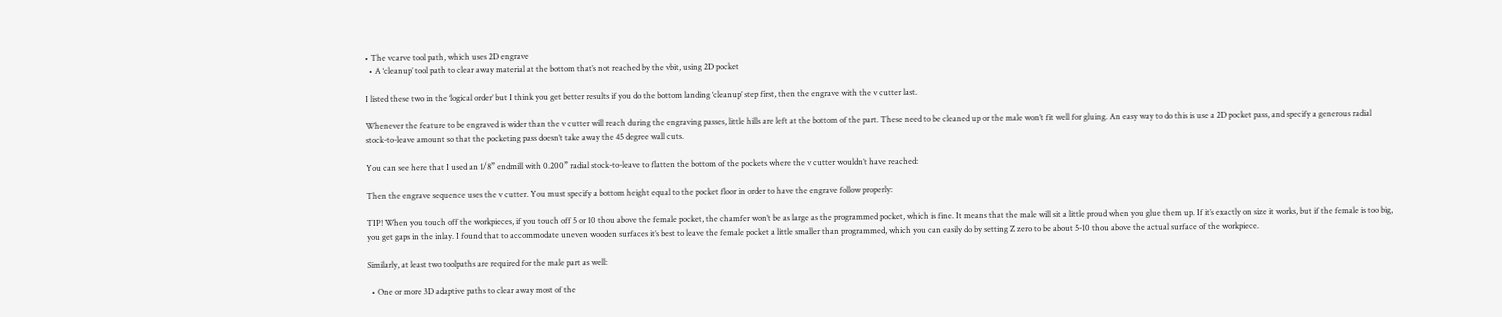• The vcarve tool path, which uses 2D engrave
  • A ‘cleanup’ tool path to clear away material at the bottom that’s not reached by the vbit, using 2D pocket

I listed these two in the ‘logical order’ but I think you get better results if you do the bottom landing ‘cleanup’ step first, then the engrave with the v cutter last.

Whenever the feature to be engraved is wider than the v cutter will reach during the engraving passes, little hills are left at the bottom of the part. These need to be cleaned up or the male won’t fit well for gluing. An easy way to do this is use a 2D pocket pass, and specify a generous radial stock-to-leave amount so that the pocketing pass doesn’t take away the 45 degree wall cuts.

You can see here that I used an 1/8” endmill with 0.200” radial stock-to-leave to flatten the bottom of the pockets where the v cutter wouldn’t have reached:

Then the engrave sequence uses the v cutter. You must specify a bottom height equal to the pocket floor in order to have the engrave follow properly:

TIP! When you touch off the workpieces, if you touch off 5 or 10 thou above the female pocket, the chamfer won’t be as large as the programmed pocket, which is fine. It means that the male will sit a little proud when you glue them up. If it’s exactly on size it works, but if the female is too big, you get gaps in the inlay. I found that to accommodate uneven wooden surfaces it’s best to leave the female pocket a little smaller than programmed, which you can easily do by setting Z zero to be about 5-10 thou above the actual surface of the workpiece.

Similarly, at least two toolpaths are required for the male part as well:

  • One or more 3D adaptive paths to clear away most of the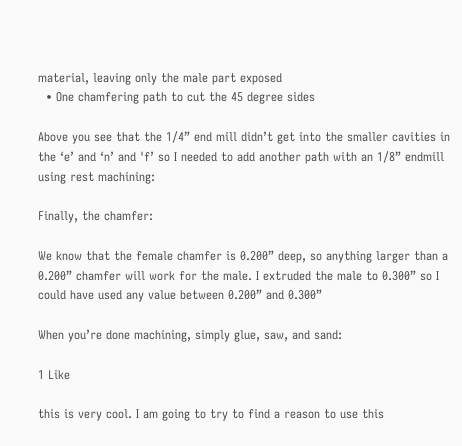material, leaving only the male part exposed
  • One chamfering path to cut the 45 degree sides

Above you see that the 1/4” end mill didn’t get into the smaller cavities in the ‘e’ and ‘n’ and 'f’ so I needed to add another path with an 1/8” endmill using rest machining:

Finally, the chamfer:

We know that the female chamfer is 0.200” deep, so anything larger than a 0.200” chamfer will work for the male. I extruded the male to 0.300” so I could have used any value between 0.200” and 0.300”

When you’re done machining, simply glue, saw, and sand:

1 Like

this is very cool. I am going to try to find a reason to use this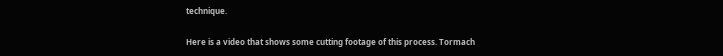technique.

Here is a video that shows some cutting footage of this process. Tormach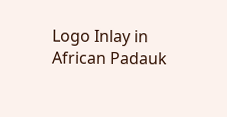Logo Inlay in African Padauk